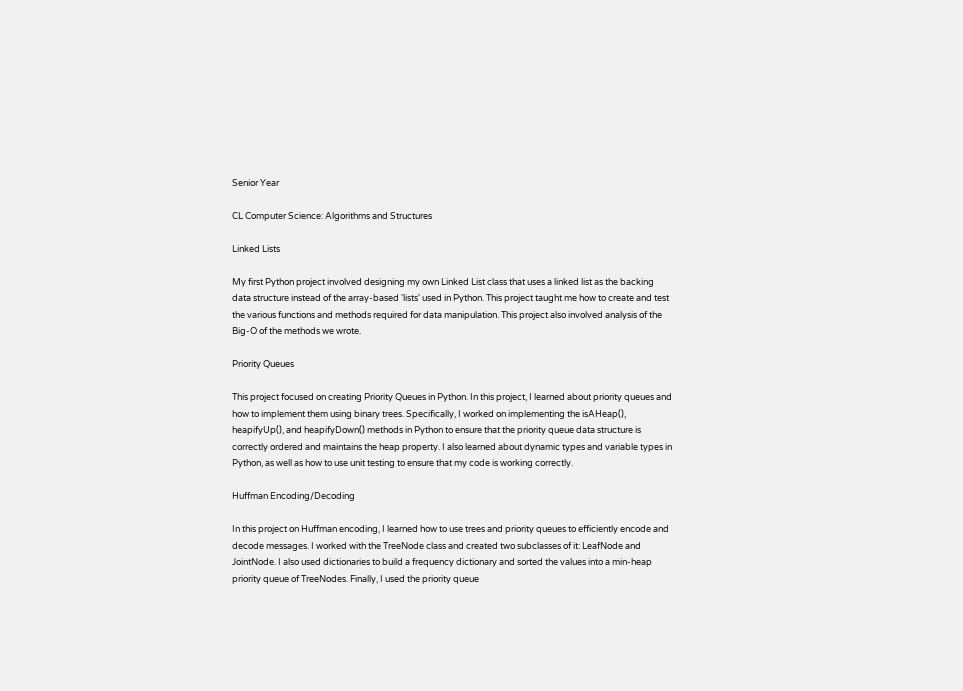Senior Year

CL Computer Science: Algorithms and Structures

Linked Lists

My first Python project involved designing my own Linked List class that uses a linked list as the backing data structure instead of the array-based 'lists' used in Python. This project taught me how to create and test the various functions and methods required for data manipulation. This project also involved analysis of the Big-O of the methods we wrote.

Priority Queues

This project focused on creating Priority Queues in Python. In this project, I learned about priority queues and how to implement them using binary trees. Specifically, I worked on implementing the isAHeap(), heapifyUp(), and heapifyDown() methods in Python to ensure that the priority queue data structure is correctly ordered and maintains the heap property. I also learned about dynamic types and variable types in Python, as well as how to use unit testing to ensure that my code is working correctly.

Huffman Encoding/Decoding

In this project on Huffman encoding, I learned how to use trees and priority queues to efficiently encode and decode messages. I worked with the TreeNode class and created two subclasses of it: LeafNode and JointNode. I also used dictionaries to build a frequency dictionary and sorted the values into a min-heap priority queue of TreeNodes. Finally, I used the priority queue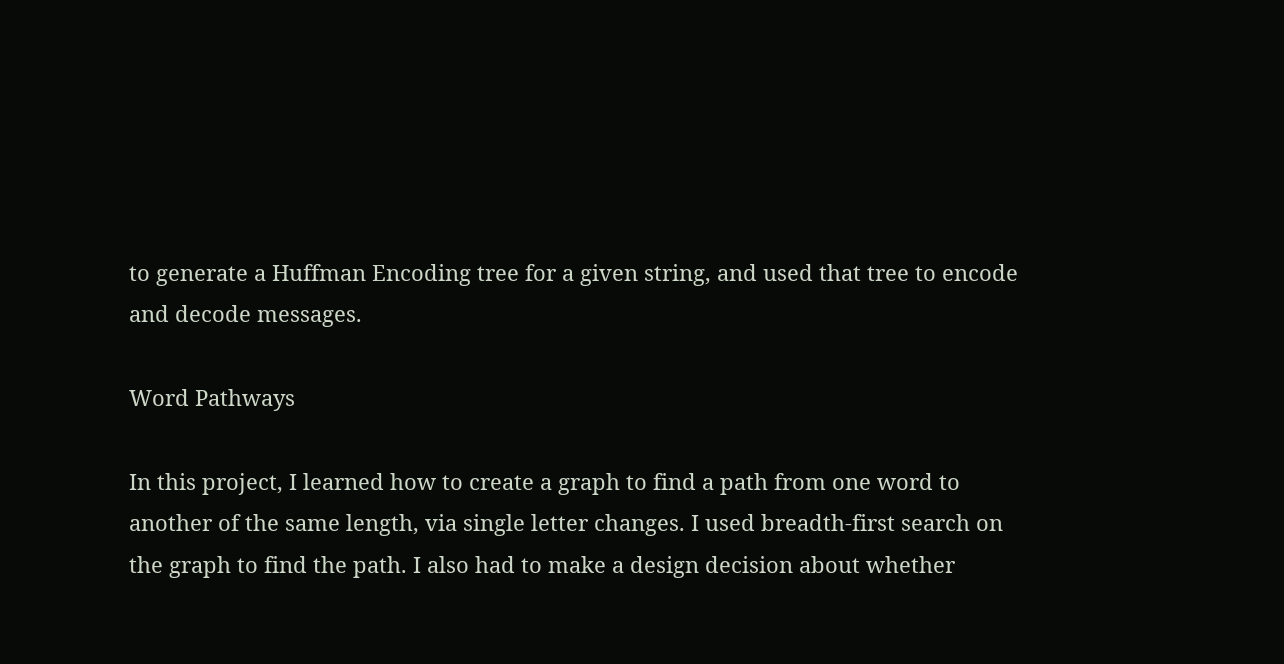to generate a Huffman Encoding tree for a given string, and used that tree to encode and decode messages.

Word Pathways

In this project, I learned how to create a graph to find a path from one word to another of the same length, via single letter changes. I used breadth-first search on the graph to find the path. I also had to make a design decision about whether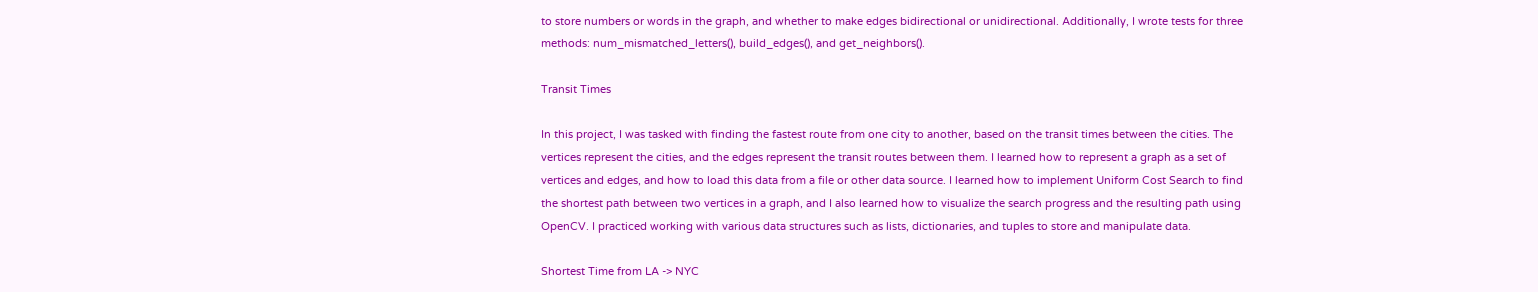to store numbers or words in the graph, and whether to make edges bidirectional or unidirectional. Additionally, I wrote tests for three methods: num_mismatched_letters(), build_edges(), and get_neighbors().

Transit Times

In this project, I was tasked with finding the fastest route from one city to another, based on the transit times between the cities. The vertices represent the cities, and the edges represent the transit routes between them. I learned how to represent a graph as a set of vertices and edges, and how to load this data from a file or other data source. I learned how to implement Uniform Cost Search to find the shortest path between two vertices in a graph, and I also learned how to visualize the search progress and the resulting path using OpenCV. I practiced working with various data structures such as lists, dictionaries, and tuples to store and manipulate data.

Shortest Time from LA -> NYC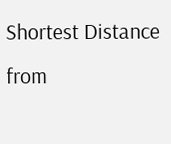Shortest Distance from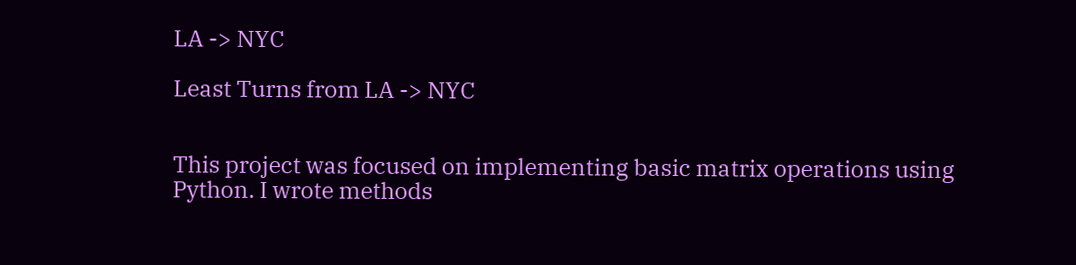LA -> NYC

Least Turns from LA -> NYC


This project was focused on implementing basic matrix operations using Python. I wrote methods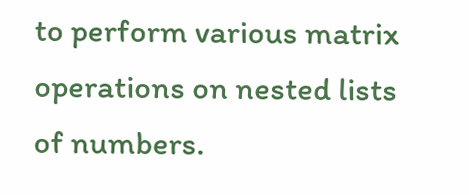to perform various matrix operations on nested lists of numbers.